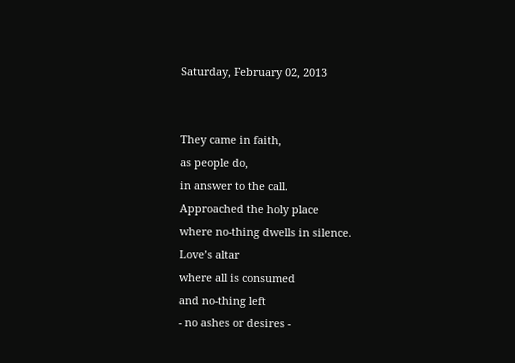Saturday, February 02, 2013


They came in faith,
as people do,
in answer to the call.
Approached the holy place
where no-thing dwells in silence.
Love’s altar
where all is consumed
and no-thing left
- no ashes or desires -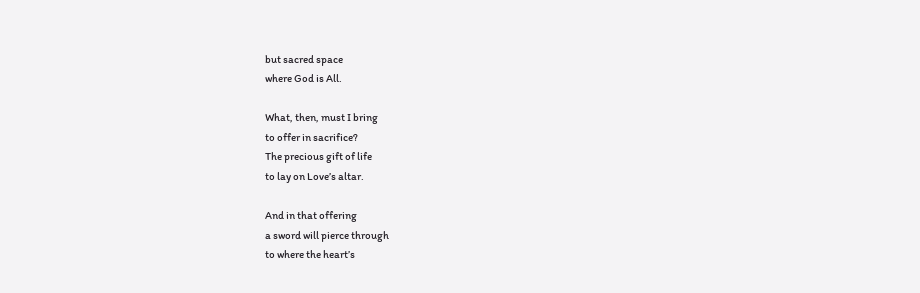but sacred space
where God is All.

What, then, must I bring
to offer in sacrifice?
The precious gift of life
to lay on Love’s altar.

And in that offering
a sword will pierce through
to where the heart’s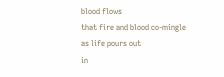blood flows
that fire and blood co-mingle
as life pours out
in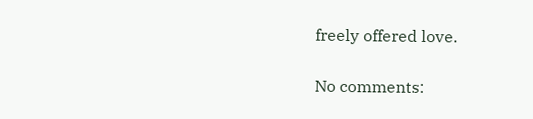freely offered love.

No comments: